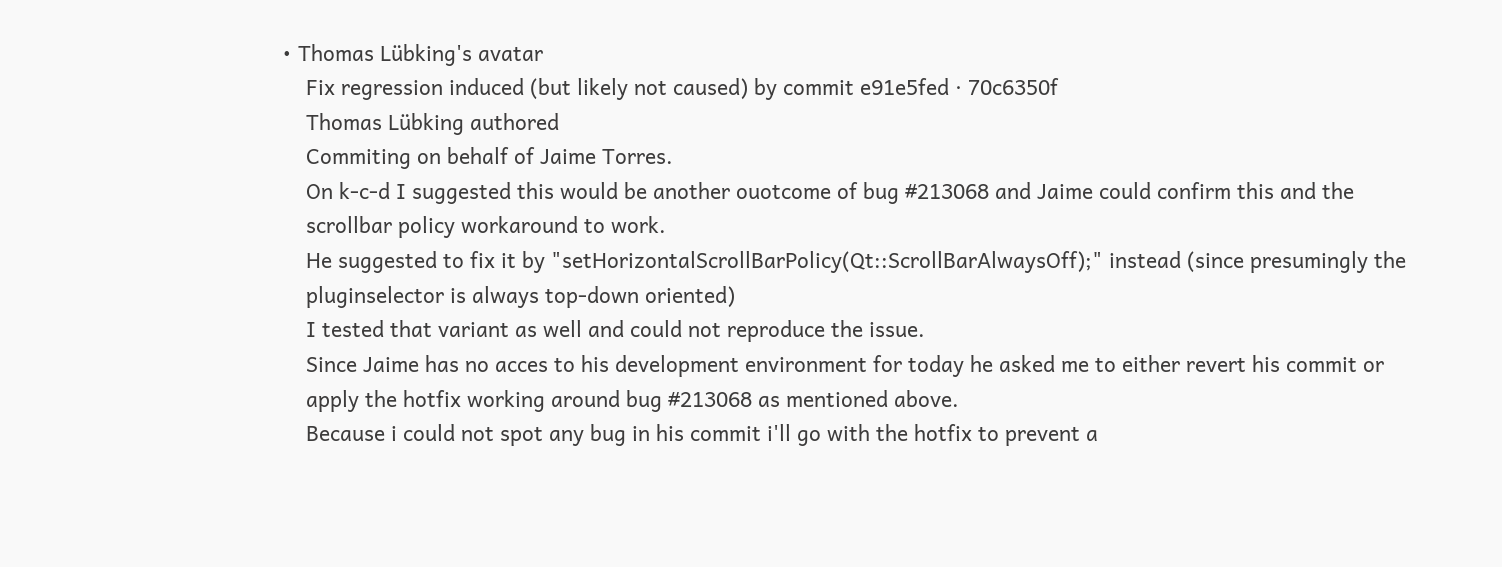• Thomas Lübking's avatar
    Fix regression induced (but likely not caused) by commit e91e5fed · 70c6350f
    Thomas Lübking authored
    Commiting on behalf of Jaime Torres.
    On k-c-d I suggested this would be another ouotcome of bug #213068 and Jaime could confirm this and the
    scrollbar policy workaround to work.
    He suggested to fix it by "setHorizontalScrollBarPolicy(Qt::ScrollBarAlwaysOff);" instead (since presumingly the
    pluginselector is always top-down oriented)
    I tested that variant as well and could not reproduce the issue.
    Since Jaime has no acces to his development environment for today he asked me to either revert his commit or
    apply the hotfix working around bug #213068 as mentioned above.
    Because i could not spot any bug in his commit i'll go with the hotfix to prevent a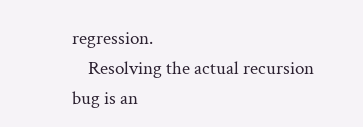regression.
    Resolving the actual recursion bug is an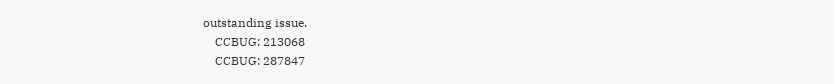outstanding issue.
    CCBUG: 213068
    CCBUG: 287847